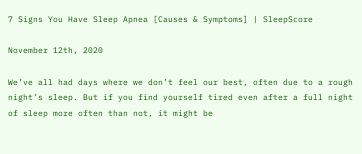7 Signs You Have Sleep Apnea [Causes & Symptoms] | SleepScore

November 12th, 2020

We’ve all had days where we don’t feel our best, often due to a rough night’s sleep. But if you find yourself tired even after a full night of sleep more often than not, it might be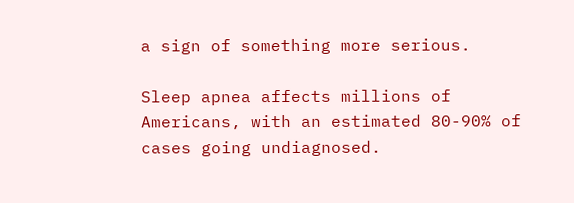a sign of something more serious.

Sleep apnea affects millions of Americans, with an estimated 80-90% of cases going undiagnosed.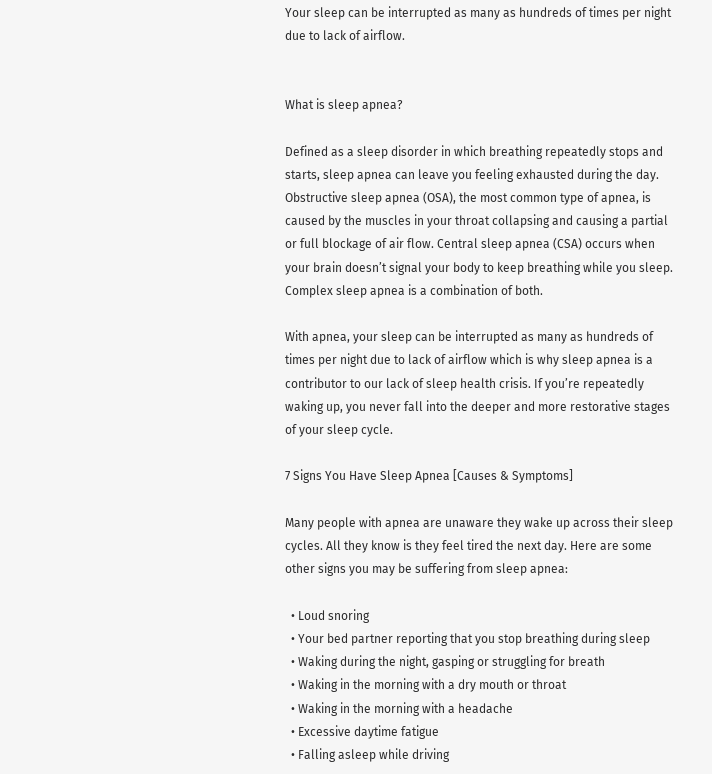Your sleep can be interrupted as many as hundreds of times per night due to lack of airflow.


What is sleep apnea?

Defined as a sleep disorder in which breathing repeatedly stops and starts, sleep apnea can leave you feeling exhausted during the day. Obstructive sleep apnea (OSA), the most common type of apnea, is caused by the muscles in your throat collapsing and causing a partial or full blockage of air flow. Central sleep apnea (CSA) occurs when your brain doesn’t signal your body to keep breathing while you sleep. Complex sleep apnea is a combination of both.

With apnea, your sleep can be interrupted as many as hundreds of times per night due to lack of airflow which is why sleep apnea is a contributor to our lack of sleep health crisis. If you’re repeatedly waking up, you never fall into the deeper and more restorative stages of your sleep cycle.

7 Signs You Have Sleep Apnea [Causes & Symptoms]

Many people with apnea are unaware they wake up across their sleep cycles. All they know is they feel tired the next day. Here are some other signs you may be suffering from sleep apnea:

  • Loud snoring
  • Your bed partner reporting that you stop breathing during sleep
  • Waking during the night, gasping or struggling for breath
  • Waking in the morning with a dry mouth or throat
  • Waking in the morning with a headache
  • Excessive daytime fatigue
  • Falling asleep while driving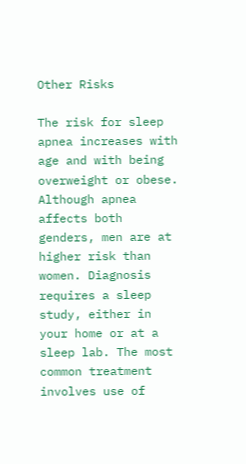Other Risks

The risk for sleep apnea increases with age and with being overweight or obese. Although apnea affects both genders, men are at higher risk than women. Diagnosis requires a sleep study, either in your home or at a sleep lab. The most common treatment involves use of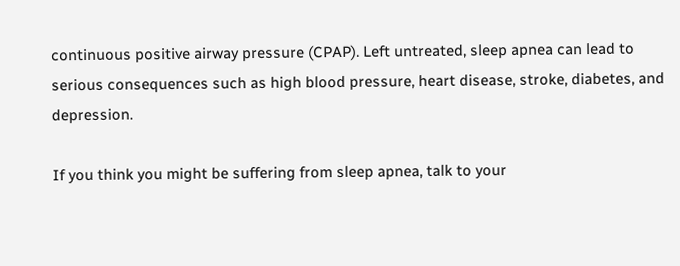continuous positive airway pressure (CPAP). Left untreated, sleep apnea can lead to serious consequences such as high blood pressure, heart disease, stroke, diabetes, and depression.

If you think you might be suffering from sleep apnea, talk to your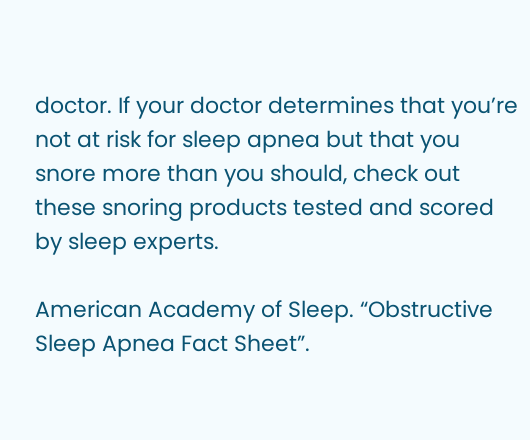doctor. If your doctor determines that you’re not at risk for sleep apnea but that you snore more than you should, check out these snoring products tested and scored by sleep experts.

American Academy of Sleep. “Obstructive Sleep Apnea Fact Sheet”.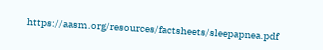https://aasm.org/resources/factsheets/sleepapnea.pdf